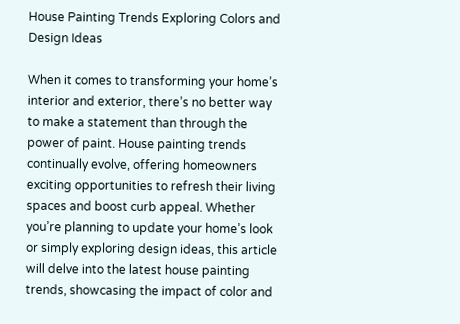House Painting Trends Exploring Colors and Design Ideas

When it comes to transforming your home’s interior and exterior, there’s no better way to make a statement than through the power of paint. House painting trends continually evolve, offering homeowners exciting opportunities to refresh their living spaces and boost curb appeal. Whether you’re planning to update your home’s look or simply exploring design ideas, this article will delve into the latest house painting trends, showcasing the impact of color and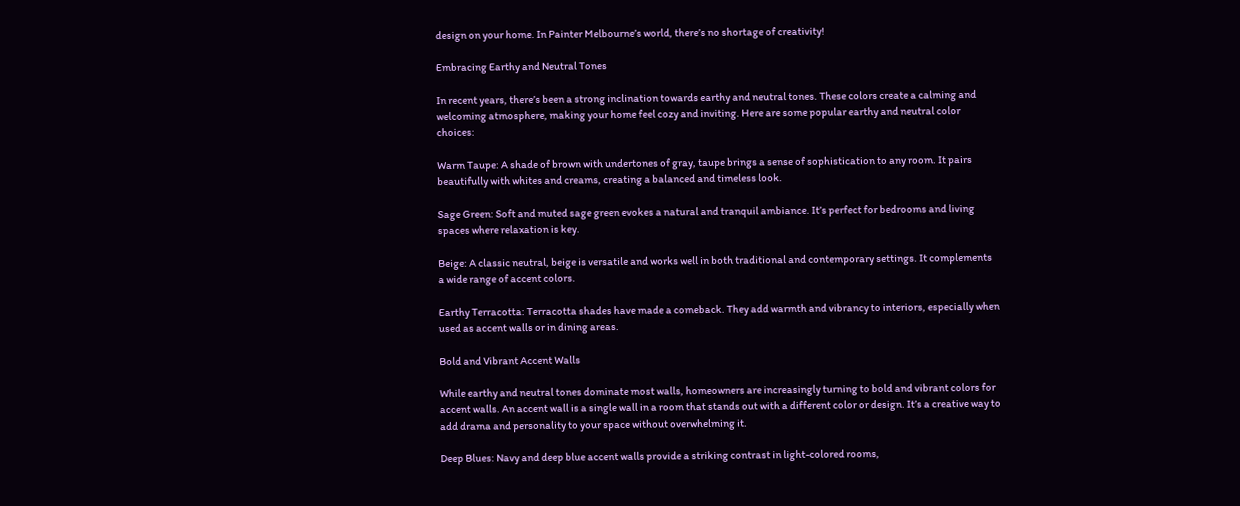design on your home. In Painter Melbourne’s world, there’s no shortage of creativity!

Embracing Earthy and Neutral Tones

In recent years, there’s been a strong inclination towards earthy and neutral tones. These colors create a calming and welcoming atmosphere, making your home feel cozy and inviting. Here are some popular earthy and neutral color choices:

Warm Taupe: A shade of brown with undertones of gray, taupe brings a sense of sophistication to any room. It pairs beautifully with whites and creams, creating a balanced and timeless look.

Sage Green: Soft and muted sage green evokes a natural and tranquil ambiance. It’s perfect for bedrooms and living spaces where relaxation is key.

Beige: A classic neutral, beige is versatile and works well in both traditional and contemporary settings. It complements a wide range of accent colors.

Earthy Terracotta: Terracotta shades have made a comeback. They add warmth and vibrancy to interiors, especially when used as accent walls or in dining areas.

Bold and Vibrant Accent Walls

While earthy and neutral tones dominate most walls, homeowners are increasingly turning to bold and vibrant colors for accent walls. An accent wall is a single wall in a room that stands out with a different color or design. It’s a creative way to add drama and personality to your space without overwhelming it.

Deep Blues: Navy and deep blue accent walls provide a striking contrast in light-colored rooms,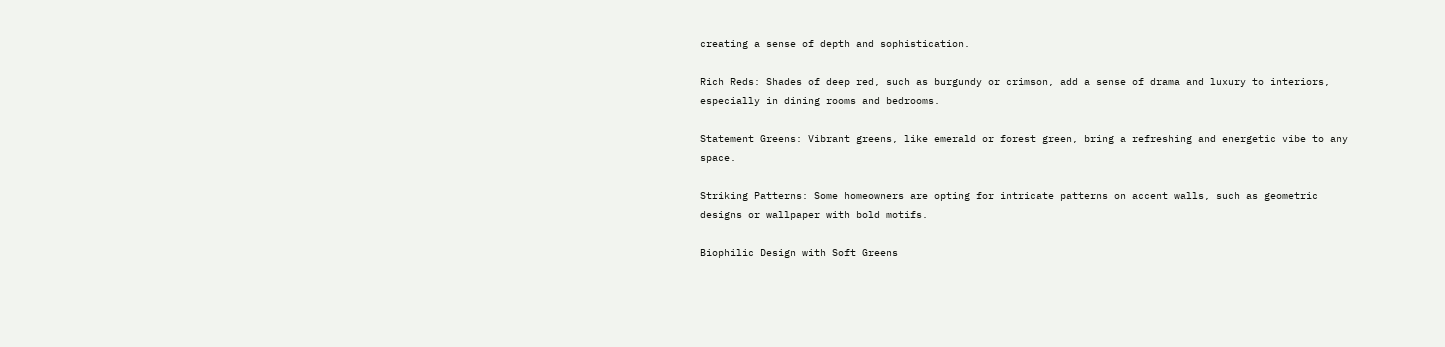creating a sense of depth and sophistication.

Rich Reds: Shades of deep red, such as burgundy or crimson, add a sense of drama and luxury to interiors, especially in dining rooms and bedrooms.

Statement Greens: Vibrant greens, like emerald or forest green, bring a refreshing and energetic vibe to any space.

Striking Patterns: Some homeowners are opting for intricate patterns on accent walls, such as geometric designs or wallpaper with bold motifs.

Biophilic Design with Soft Greens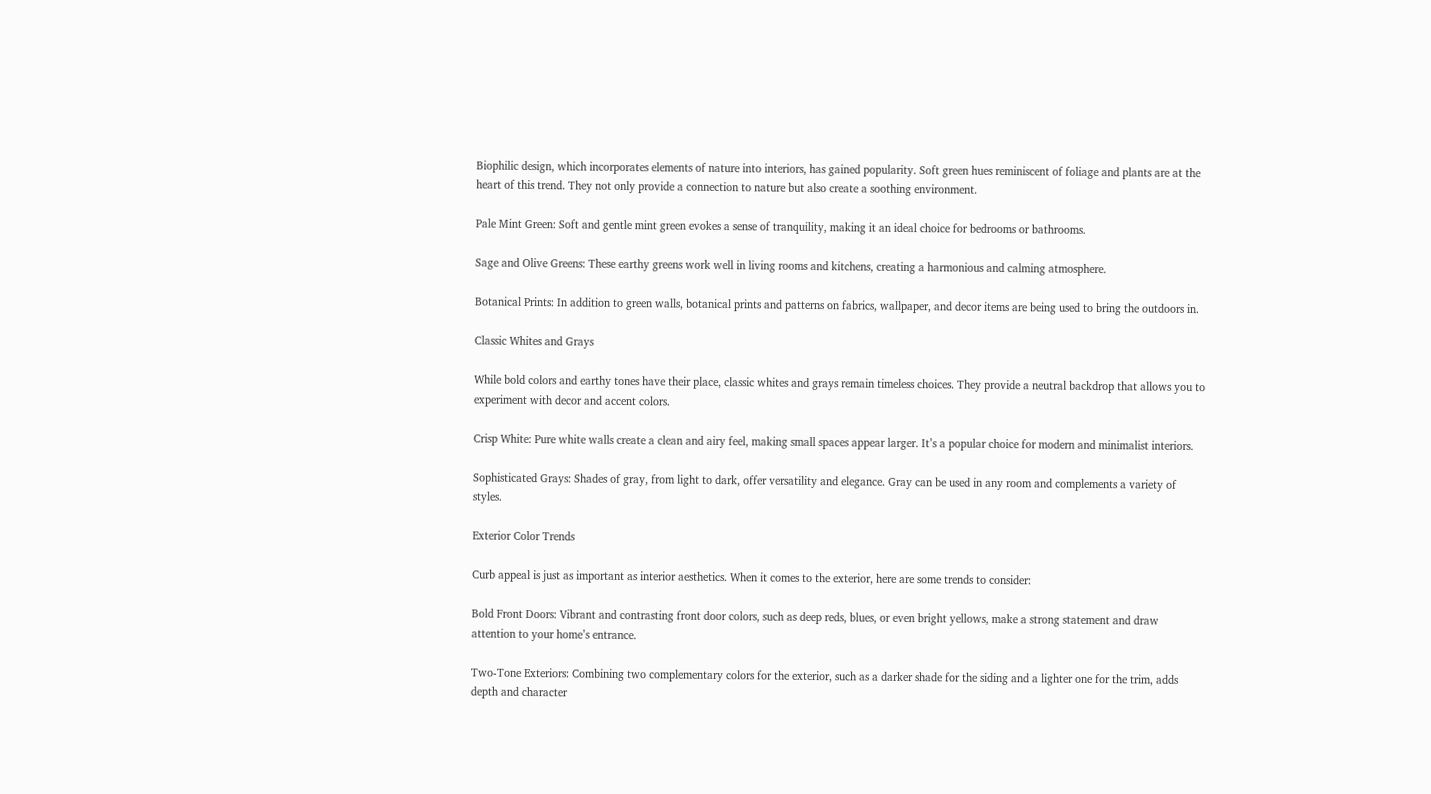Biophilic design, which incorporates elements of nature into interiors, has gained popularity. Soft green hues reminiscent of foliage and plants are at the heart of this trend. They not only provide a connection to nature but also create a soothing environment.

Pale Mint Green: Soft and gentle mint green evokes a sense of tranquility, making it an ideal choice for bedrooms or bathrooms.

Sage and Olive Greens: These earthy greens work well in living rooms and kitchens, creating a harmonious and calming atmosphere.

Botanical Prints: In addition to green walls, botanical prints and patterns on fabrics, wallpaper, and decor items are being used to bring the outdoors in.

Classic Whites and Grays

While bold colors and earthy tones have their place, classic whites and grays remain timeless choices. They provide a neutral backdrop that allows you to experiment with decor and accent colors.

Crisp White: Pure white walls create a clean and airy feel, making small spaces appear larger. It’s a popular choice for modern and minimalist interiors.

Sophisticated Grays: Shades of gray, from light to dark, offer versatility and elegance. Gray can be used in any room and complements a variety of styles.

Exterior Color Trends

Curb appeal is just as important as interior aesthetics. When it comes to the exterior, here are some trends to consider:

Bold Front Doors: Vibrant and contrasting front door colors, such as deep reds, blues, or even bright yellows, make a strong statement and draw attention to your home’s entrance.

Two-Tone Exteriors: Combining two complementary colors for the exterior, such as a darker shade for the siding and a lighter one for the trim, adds depth and character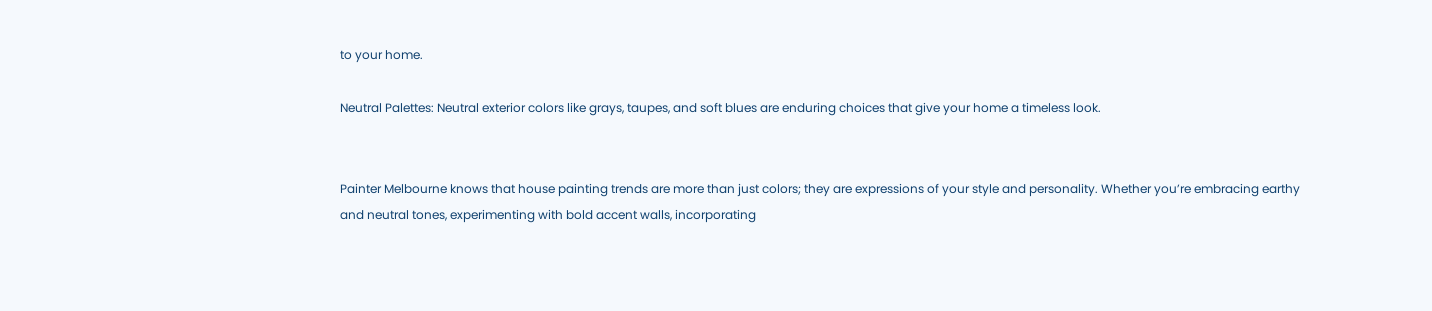to your home.

Neutral Palettes: Neutral exterior colors like grays, taupes, and soft blues are enduring choices that give your home a timeless look.


Painter Melbourne knows that house painting trends are more than just colors; they are expressions of your style and personality. Whether you’re embracing earthy and neutral tones, experimenting with bold accent walls, incorporating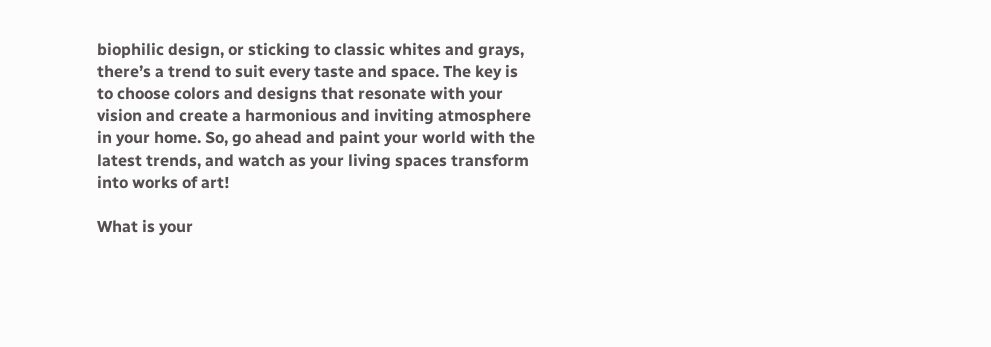biophilic design, or sticking to classic whites and grays, there’s a trend to suit every taste and space. The key is to choose colors and designs that resonate with your vision and create a harmonious and inviting atmosphere in your home. So, go ahead and paint your world with the latest trends, and watch as your living spaces transform into works of art!

What is your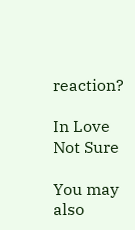reaction?

In Love
Not Sure

You may also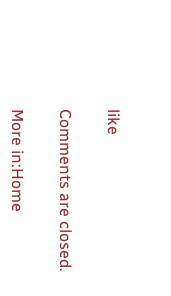like

Comments are closed.

More in:Home